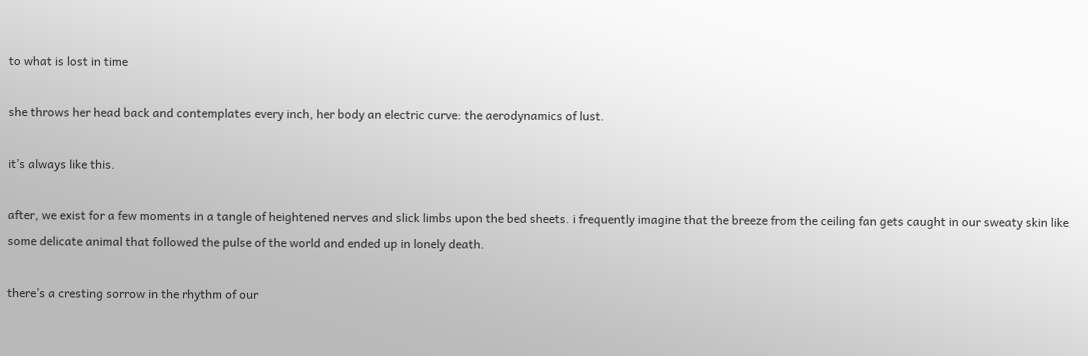to what is lost in time

she throws her head back and contemplates every inch, her body an electric curve: the aerodynamics of lust.

it’s always like this.

after, we exist for a few moments in a tangle of heightened nerves and slick limbs upon the bed sheets. i frequently imagine that the breeze from the ceiling fan gets caught in our sweaty skin like some delicate animal that followed the pulse of the world and ended up in lonely death.

there’s a cresting sorrow in the rhythm of our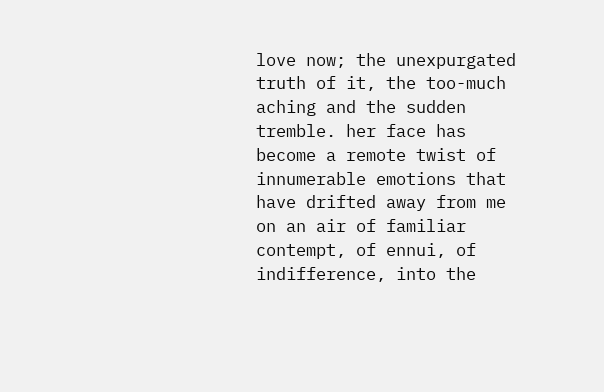love now; the unexpurgated truth of it, the too-much aching and the sudden tremble. her face has become a remote twist of innumerable emotions that have drifted away from me on an air of familiar contempt, of ennui, of indifference, into the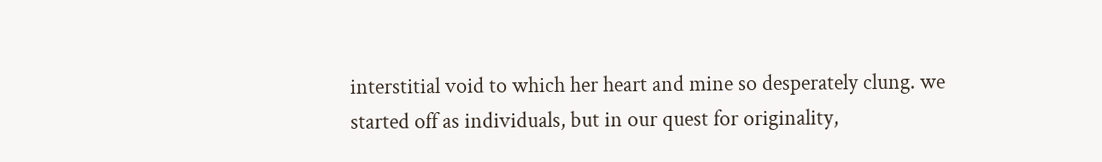interstitial void to which her heart and mine so desperately clung. we started off as individuals, but in our quest for originality,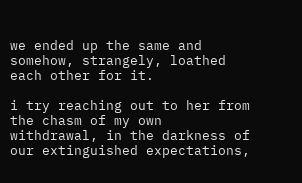we ended up the same and somehow, strangely, loathed each other for it.

i try reaching out to her from the chasm of my own withdrawal, in the darkness of our extinguished expectations,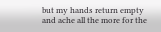but my hands return empty and ache all the more for the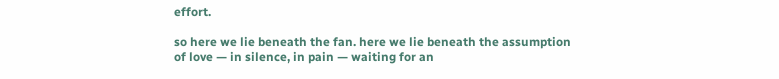effort.

so here we lie beneath the fan. here we lie beneath the assumption of love — in silence, in pain — waiting for an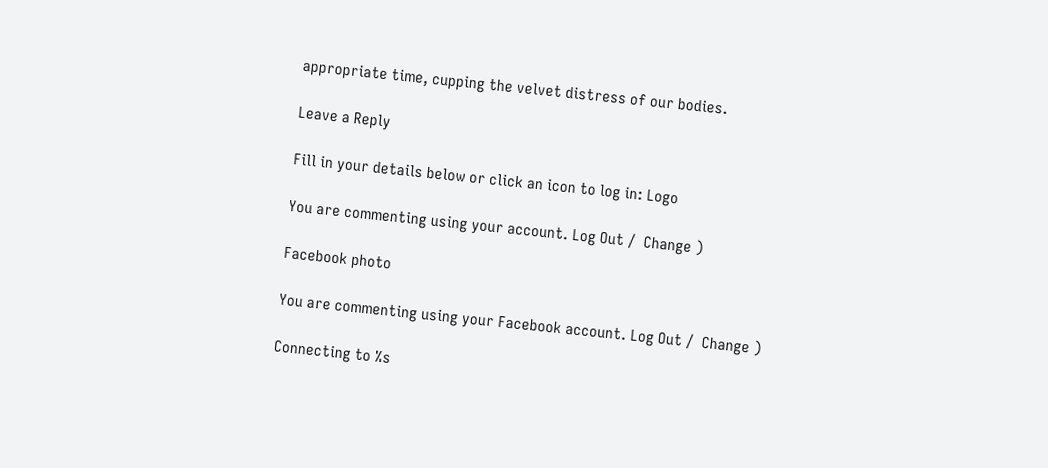appropriate time, cupping the velvet distress of our bodies.

Leave a Reply

Fill in your details below or click an icon to log in: Logo

You are commenting using your account. Log Out /  Change )

Facebook photo

You are commenting using your Facebook account. Log Out /  Change )

Connecting to %s